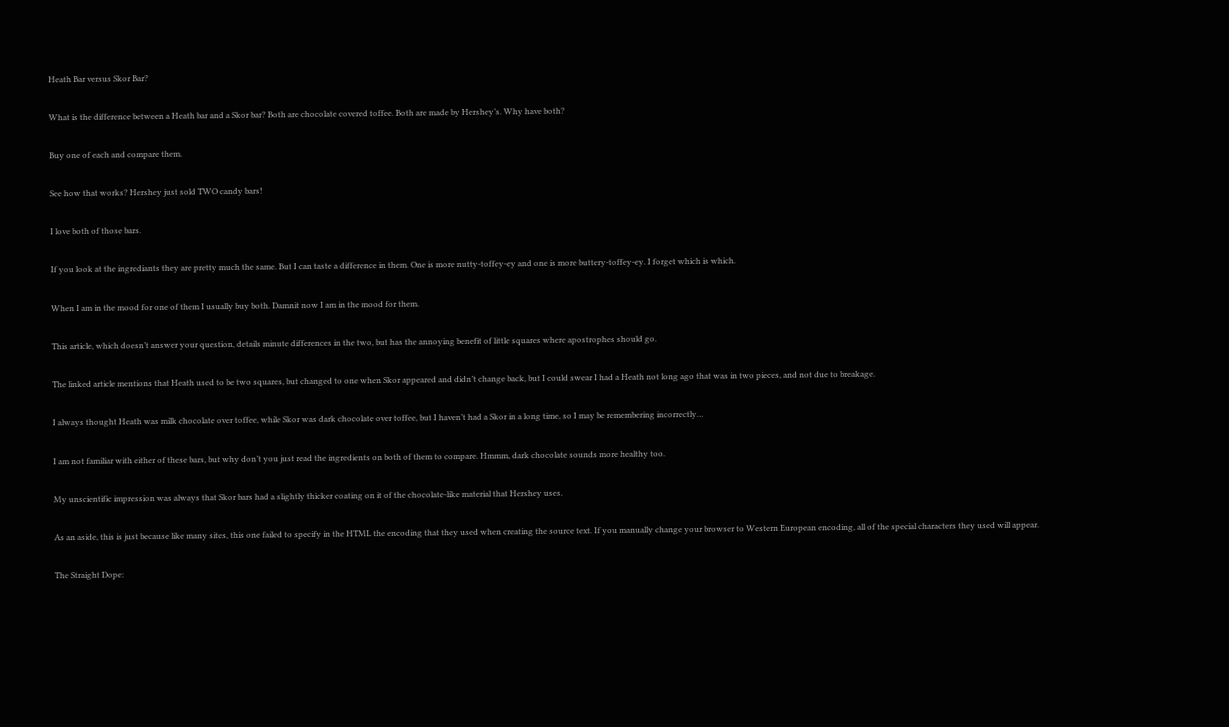Heath Bar versus Skor Bar?

What is the difference between a Heath bar and a Skor bar? Both are chocolate covered toffee. Both are made by Hershey’s. Why have both?

Buy one of each and compare them.

See how that works? Hershey just sold TWO candy bars!

I love both of those bars.

If you look at the ingrediants they are pretty much the same. But I can taste a difference in them. One is more nutty-toffey-ey and one is more buttery-toffey-ey. I forget which is which.

When I am in the mood for one of them I usually buy both. Damnit now I am in the mood for them.

This article, which doesn’t answer your question, details minute differences in the two, but has the annoying benefit of little squares where apostrophes should go.

The linked article mentions that Heath used to be two squares, but changed to one when Skor appeared and didn’t change back, but I could swear I had a Heath not long ago that was in two pieces, and not due to breakage.

I always thought Heath was milk chocolate over toffee, while Skor was dark chocolate over toffee, but I haven’t had a Skor in a long time, so I may be remembering incorrectly…

I am not familiar with either of these bars, but why don’t you just read the ingredients on both of them to compare. Hmmm, dark chocolate sounds more healthy too.

My unscientific impression was always that Skor bars had a slightly thicker coating on it of the chocolate-like material that Hershey uses.

As an aside, this is just because like many sites, this one failed to specify in the HTML the encoding that they used when creating the source text. If you manually change your browser to Western European encoding, all of the special characters they used will appear.

The Straight Dope: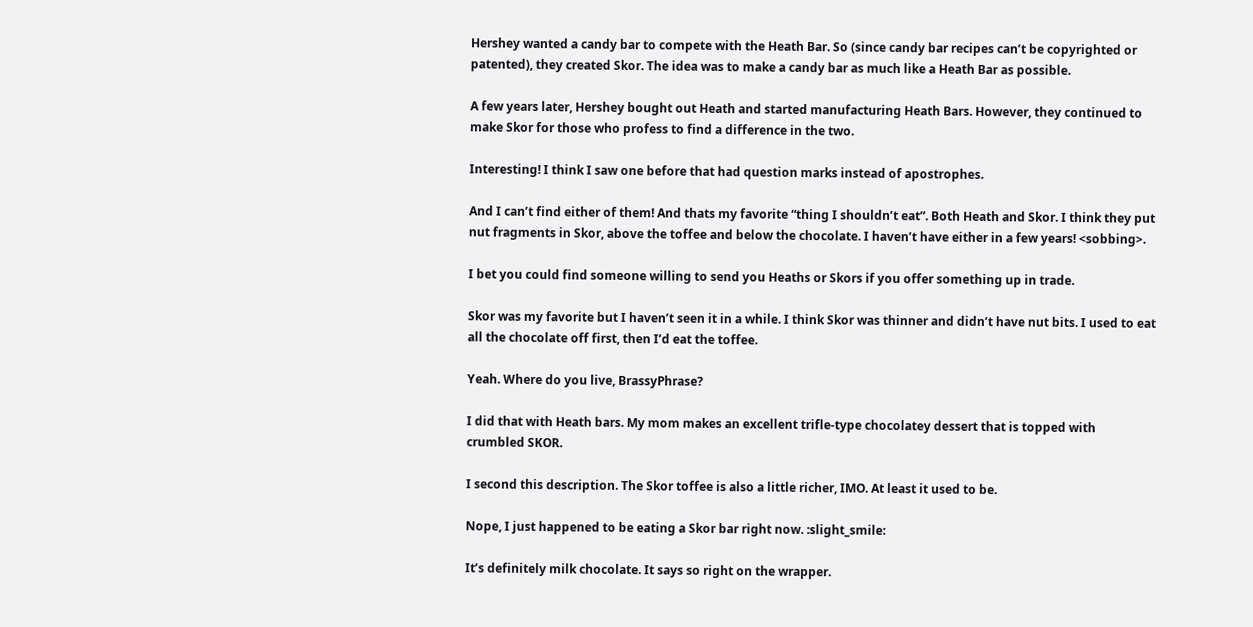Hershey wanted a candy bar to compete with the Heath Bar. So (since candy bar recipes can’t be copyrighted or patented), they created Skor. The idea was to make a candy bar as much like a Heath Bar as possible.

A few years later, Hershey bought out Heath and started manufacturing Heath Bars. However, they continued to make Skor for those who profess to find a difference in the two.

Interesting! I think I saw one before that had question marks instead of apostrophes.

And I can’t find either of them! And thats my favorite “thing I shouldn’t eat”. Both Heath and Skor. I think they put nut fragments in Skor, above the toffee and below the chocolate. I haven’t have either in a few years! <sobbing>.

I bet you could find someone willing to send you Heaths or Skors if you offer something up in trade.

Skor was my favorite but I haven’t seen it in a while. I think Skor was thinner and didn’t have nut bits. I used to eat all the chocolate off first, then I’d eat the toffee.

Yeah. Where do you live, BrassyPhrase?

I did that with Heath bars. My mom makes an excellent trifle-type chocolatey dessert that is topped with crumbled SKOR.

I second this description. The Skor toffee is also a little richer, IMO. At least it used to be.

Nope, I just happened to be eating a Skor bar right now. :slight_smile:

It’s definitely milk chocolate. It says so right on the wrapper.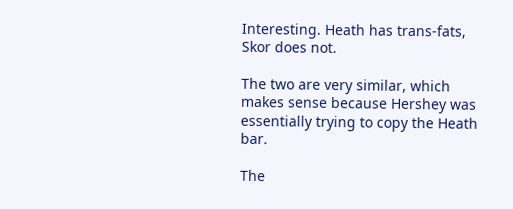Interesting. Heath has trans-fats, Skor does not.

The two are very similar, which makes sense because Hershey was essentially trying to copy the Heath bar.

The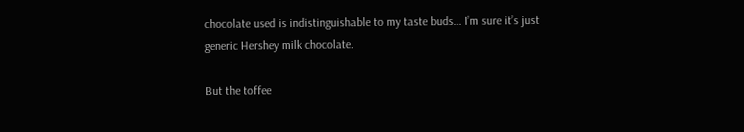chocolate used is indistinguishable to my taste buds… I’m sure it’s just generic Hershey milk chocolate.

But the toffee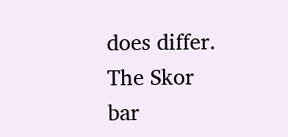does differ. The Skor bar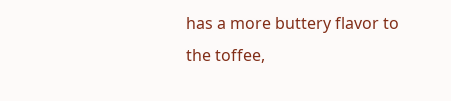has a more buttery flavor to the toffee,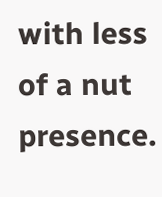with less of a nut presence.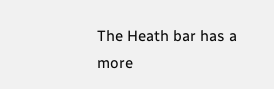The Heath bar has a more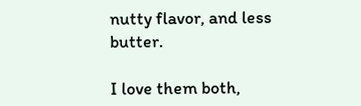nutty flavor, and less butter.

I love them both,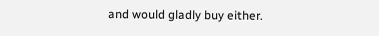and would gladly buy either.